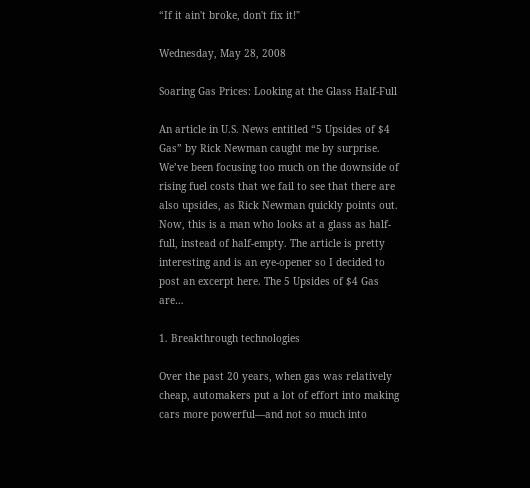“If it ain't broke, don't fix it!"

Wednesday, May 28, 2008

Soaring Gas Prices: Looking at the Glass Half-Full

An article in U.S. News entitled “5 Upsides of $4 Gas” by Rick Newman caught me by surprise. We’ve been focusing too much on the downside of rising fuel costs that we fail to see that there are also upsides, as Rick Newman quickly points out. Now, this is a man who looks at a glass as half-full, instead of half-empty. The article is pretty interesting and is an eye-opener so I decided to post an excerpt here. The 5 Upsides of $4 Gas are…

1. Breakthrough technologies

Over the past 20 years, when gas was relatively cheap, automakers put a lot of effort into making cars more powerful—and not so much into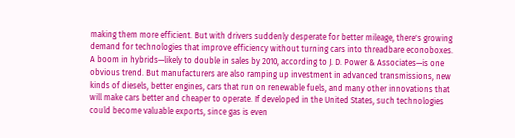making them more efficient. But with drivers suddenly desperate for better mileage, there's growing demand for technologies that improve efficiency without turning cars into threadbare econoboxes. A boom in hybrids—likely to double in sales by 2010, according to J. D. Power & Associates—is one obvious trend. But manufacturers are also ramping up investment in advanced transmissions, new kinds of diesels, better engines, cars that run on renewable fuels, and many other innovations that will make cars better and cheaper to operate. If developed in the United States, such technologies could become valuable exports, since gas is even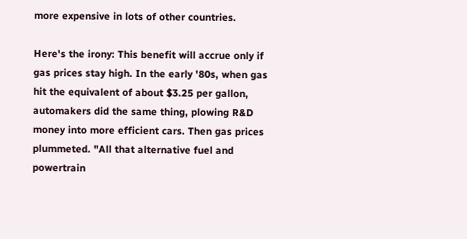more expensive in lots of other countries.

Here's the irony: This benefit will accrue only if gas prices stay high. In the early '80s, when gas hit the equivalent of about $3.25 per gallon, automakers did the same thing, plowing R&D money into more efficient cars. Then gas prices plummeted. "All that alternative fuel and powertrain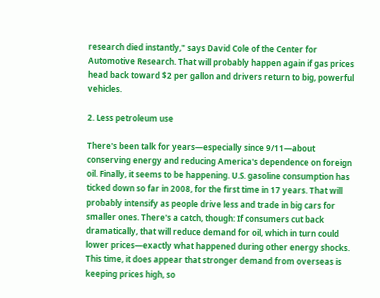research died instantly," says David Cole of the Center for Automotive Research. That will probably happen again if gas prices head back toward $2 per gallon and drivers return to big, powerful vehicles.

2. Less petroleum use

There's been talk for years—especially since 9/11—about conserving energy and reducing America's dependence on foreign oil. Finally, it seems to be happening. U.S. gasoline consumption has ticked down so far in 2008, for the first time in 17 years. That will probably intensify as people drive less and trade in big cars for smaller ones. There's a catch, though: If consumers cut back dramatically, that will reduce demand for oil, which in turn could lower prices—exactly what happened during other energy shocks. This time, it does appear that stronger demand from overseas is keeping prices high, so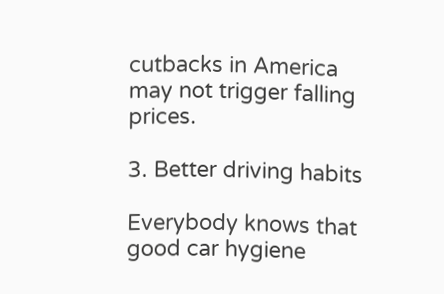cutbacks in America may not trigger falling prices.

3. Better driving habits

Everybody knows that good car hygiene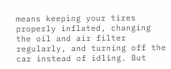means keeping your tires properly inflated, changing the oil and air filter regularly, and turning off the car instead of idling. But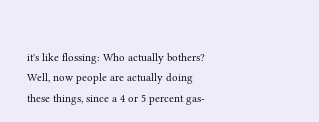it's like flossing: Who actually bothers? Well, now people are actually doing these things, since a 4 or 5 percent gas-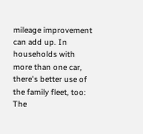mileage improvement can add up. In households with more than one car, there's better use of the family fleet, too: The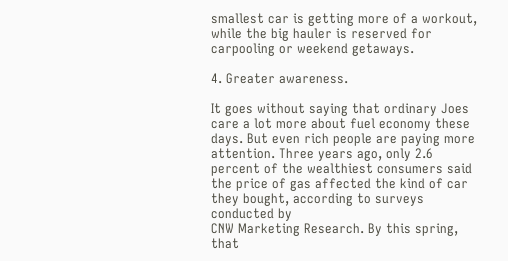smallest car is getting more of a workout, while the big hauler is reserved for carpooling or weekend getaways.

4. Greater awareness.

It goes without saying that ordinary Joes care a lot more about fuel economy these days. But even rich people are paying more attention. Three years ago, only 2.6 percent of the wealthiest consumers said the price of gas affected the kind of car they bought, according to surveys conducted by
CNW Marketing Research. By this spring, that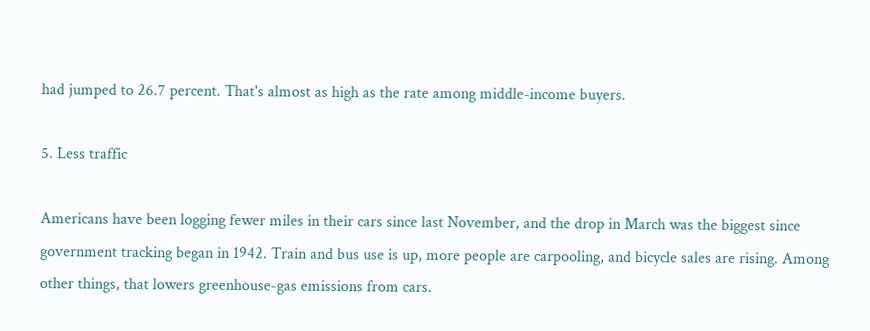had jumped to 26.7 percent. That's almost as high as the rate among middle-income buyers.

5. Less traffic

Americans have been logging fewer miles in their cars since last November, and the drop in March was the biggest since government tracking began in 1942. Train and bus use is up, more people are carpooling, and bicycle sales are rising. Among other things, that lowers greenhouse-gas emissions from cars.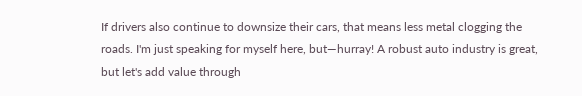If drivers also continue to downsize their cars, that means less metal clogging the roads. I'm just speaking for myself here, but—hurray! A robust auto industry is great, but let's add value through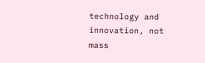technology and innovation, not mass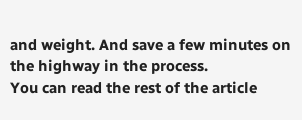and weight. And save a few minutes on the highway in the process.
You can read the rest of the article